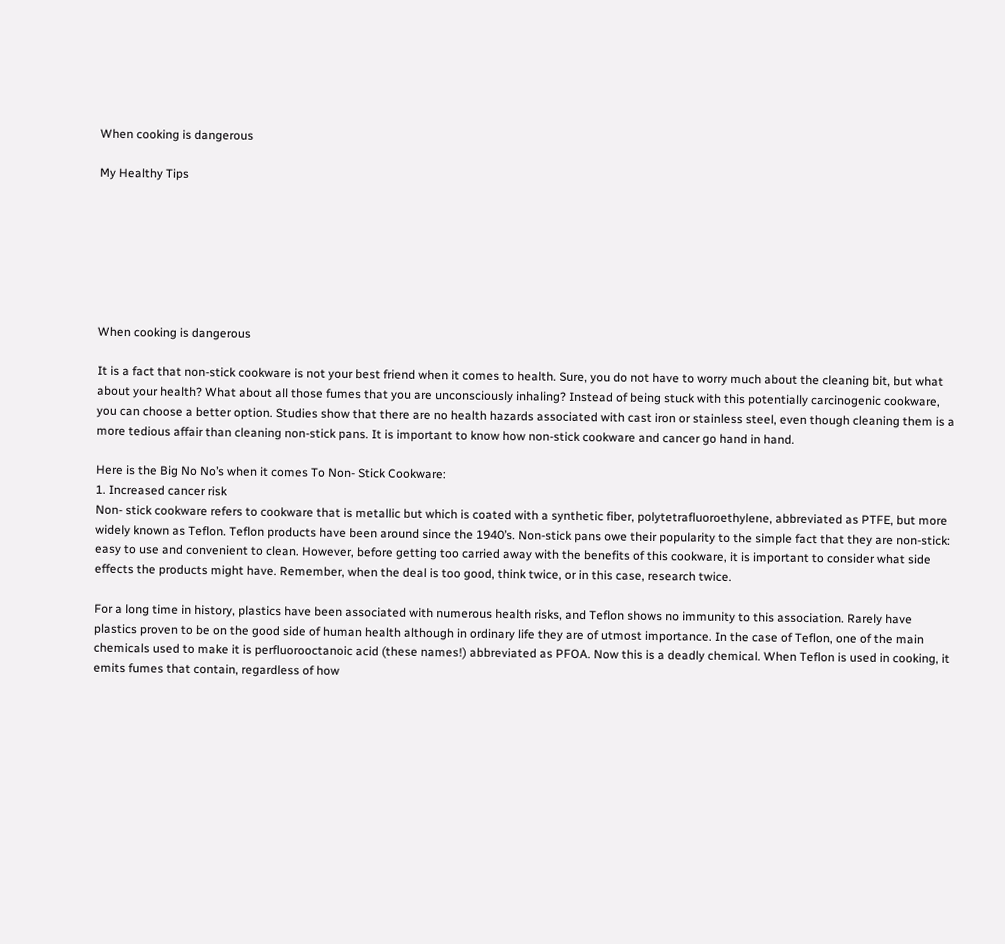When cooking is dangerous

My Healthy Tips







When cooking is dangerous

It is a fact that non-stick cookware is not your best friend when it comes to health. Sure, you do not have to worry much about the cleaning bit, but what about your health? What about all those fumes that you are unconsciously inhaling? Instead of being stuck with this potentially carcinogenic cookware,  you can choose a better option. Studies show that there are no health hazards associated with cast iron or stainless steel, even though cleaning them is a more tedious affair than cleaning non-stick pans. It is important to know how non-stick cookware and cancer go hand in hand.

Here is the Big No No’s when it comes To Non- Stick Cookware:
1. Increased cancer risk
Non- stick cookware refers to cookware that is metallic but which is coated with a synthetic fiber, polytetrafluoroethylene, abbreviated as PTFE, but more widely known as Teflon. Teflon products have been around since the 1940’s. Non-stick pans owe their popularity to the simple fact that they are non-stick: easy to use and convenient to clean. However, before getting too carried away with the benefits of this cookware, it is important to consider what side effects the products might have. Remember, when the deal is too good, think twice, or in this case, research twice.

For a long time in history, plastics have been associated with numerous health risks, and Teflon shows no immunity to this association. Rarely have plastics proven to be on the good side of human health although in ordinary life they are of utmost importance. In the case of Teflon, one of the main chemicals used to make it is perfluorooctanoic acid (these names!) abbreviated as PFOA. Now this is a deadly chemical. When Teflon is used in cooking, it emits fumes that contain, regardless of how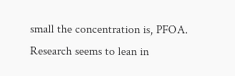small the concentration is, PFOA. Research seems to lean in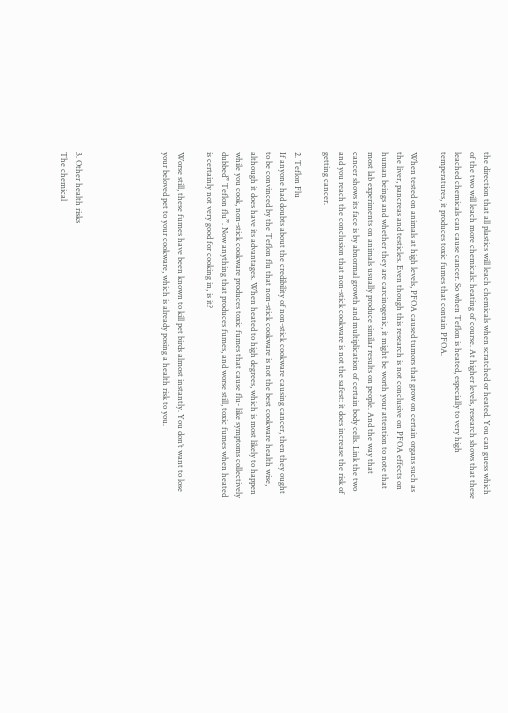the direction that all plastics will leach chemicals when scratched or heated. You can guess which of the two will leach more chemicals: heating of course. At higher levels, research shows that these leached chemicals can cause cancer. So when Teflon is heated, especially to very high temperatures, it produces toxic fumes that contain PFOA.

When tested on animals at high levels, PFOA caused tumors that grow on certain organs such as the liver, pancreas and testicles. Even though this research is not conclusive on PFOA effects on human beings and whether they are carcinogenic, it might be worth your attention to note that most lab experiments on animals usually produce similar results on people. And the way that cancer shows its face is by abnormal growth and multiplication of certain body cells. Link the two and you reach the conclusion that non-stick cookware is not the safest: it does increase the risk of getting cancer.

2. Teflon Flu
If anyone had doubts about the credibility of non-stick cookware causing cancer, then they ought to be convinced by the Teflon flu that non-stick cookware is not the best cookware health wise, although it does have its advantages. When heated to high degrees, which is most likely to happen while you cook, non-stick cookware produces toxic fumes that cause flu- like symptoms collectively dubbed” Teflon flu”. Now anything that produces fumes, and worse still, toxic fumes when heated is certainly not very good for cooking in, is it?

Worse still, these fumes have been known to kill pet birds almost instantly. You don’t want to lose your beloved pet to your cookware, which is already posing a health risk to you.





3. Other health risks
The chemical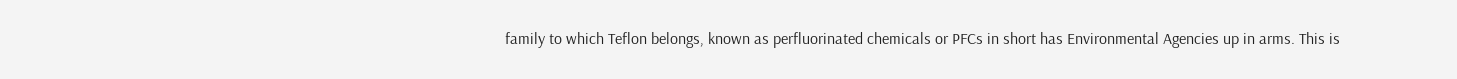family to which Teflon belongs, known as perfluorinated chemicals or PFCs in short has Environmental Agencies up in arms. This is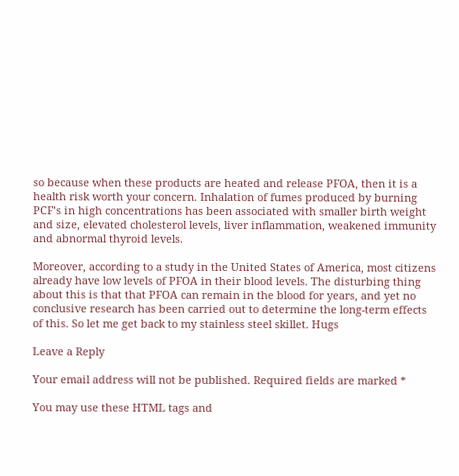so because when these products are heated and release PFOA, then it is a health risk worth your concern. Inhalation of fumes produced by burning PCF’s in high concentrations has been associated with smaller birth weight and size, elevated cholesterol levels, liver inflammation, weakened immunity and abnormal thyroid levels.

Moreover, according to a study in the United States of America, most citizens already have low levels of PFOA in their blood levels. The disturbing thing about this is that that PFOA can remain in the blood for years, and yet no conclusive research has been carried out to determine the long-term effects of this. So let me get back to my stainless steel skillet. Hugs

Leave a Reply

Your email address will not be published. Required fields are marked *

You may use these HTML tags and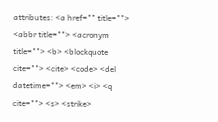attributes: <a href="" title=""> <abbr title=""> <acronym title=""> <b> <blockquote cite=""> <cite> <code> <del datetime=""> <em> <i> <q cite=""> <s> <strike>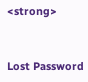<strong>


Lost Password